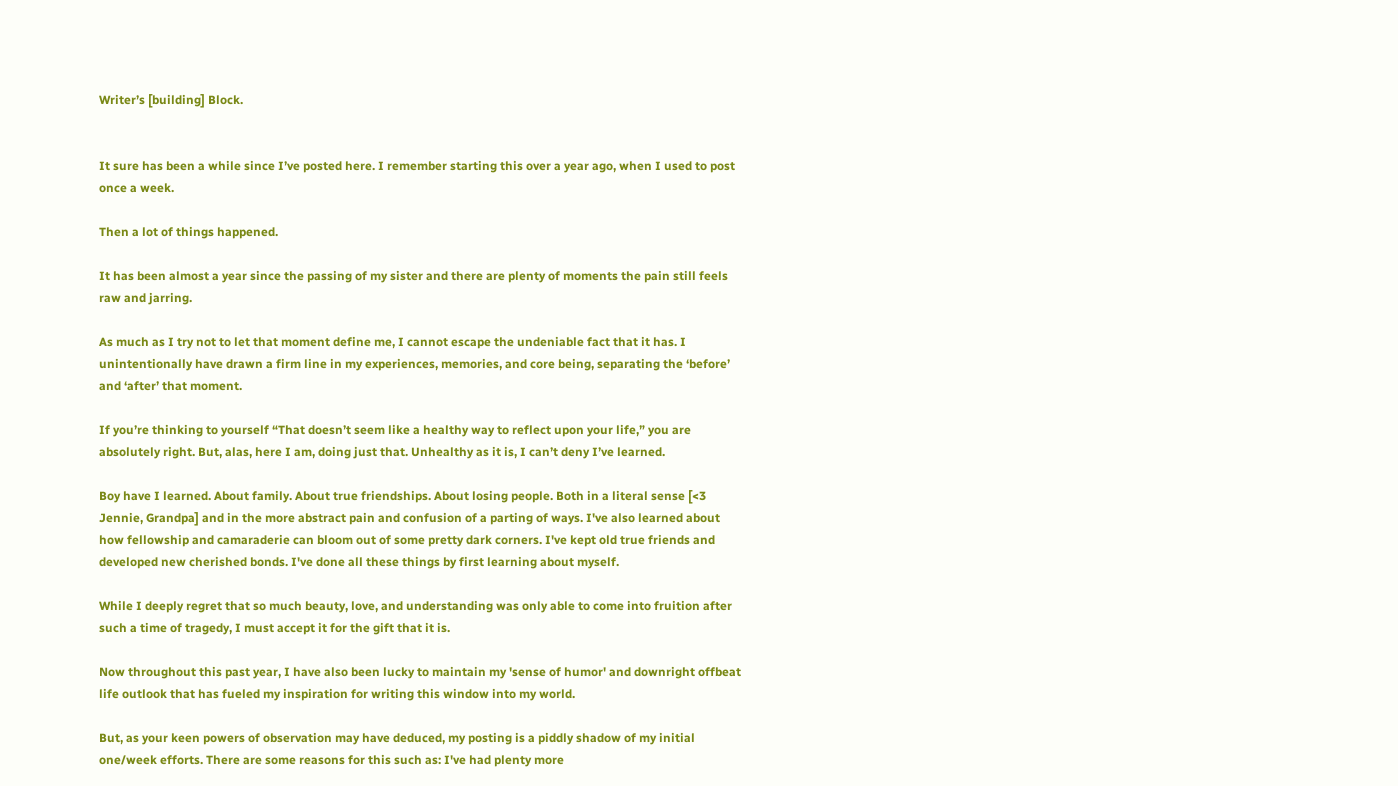Writer’s [building] Block.


It sure has been a while since I’ve posted here. I remember starting this over a year ago, when I used to post once a week.

Then a lot of things happened.

It has been almost a year since the passing of my sister and there are plenty of moments the pain still feels raw and jarring.

As much as I try not to let that moment define me, I cannot escape the undeniable fact that it has. I unintentionally have drawn a firm line in my experiences, memories, and core being, separating the ‘before’ and ‘after’ that moment.

If you’re thinking to yourself “That doesn’t seem like a healthy way to reflect upon your life,” you are absolutely right. But, alas, here I am, doing just that. Unhealthy as it is, I can’t deny I’ve learned.

Boy have I learned. About family. About true friendships. About losing people. Both in a literal sense [<3 Jennie, Grandpa] and in the more abstract pain and confusion of a parting of ways. I've also learned about how fellowship and camaraderie can bloom out of some pretty dark corners. I've kept old true friends and developed new cherished bonds. I've done all these things by first learning about myself.

While I deeply regret that so much beauty, love, and understanding was only able to come into fruition after such a time of tragedy, I must accept it for the gift that it is.

Now throughout this past year, I have also been lucky to maintain my 'sense of humor' and downright offbeat life outlook that has fueled my inspiration for writing this window into my world.

But, as your keen powers of observation may have deduced, my posting is a piddly shadow of my initial one/week efforts. There are some reasons for this such as: I've had plenty more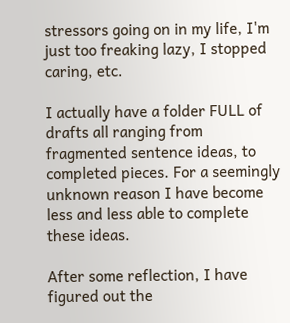stressors going on in my life, I'm just too freaking lazy, I stopped caring, etc.

I actually have a folder FULL of drafts all ranging from fragmented sentence ideas, to completed pieces. For a seemingly unknown reason I have become less and less able to complete these ideas.

After some reflection, I have figured out the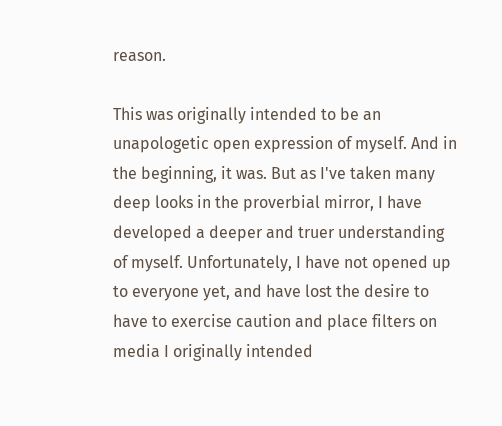reason.

This was originally intended to be an unapologetic open expression of myself. And in the beginning, it was. But as I've taken many deep looks in the proverbial mirror, I have developed a deeper and truer understanding of myself. Unfortunately, I have not opened up to everyone yet, and have lost the desire to have to exercise caution and place filters on media I originally intended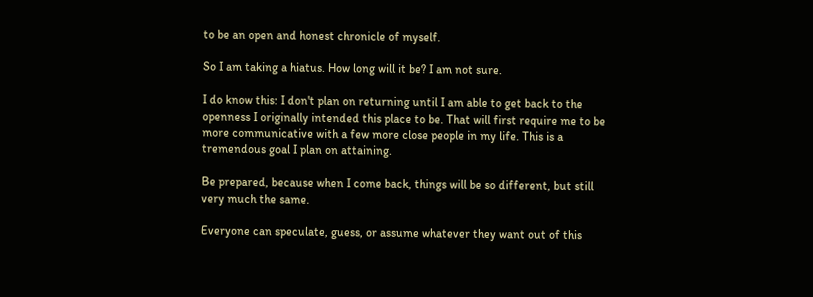to be an open and honest chronicle of myself.

So I am taking a hiatus. How long will it be? I am not sure.

I do know this: I don't plan on returning until I am able to get back to the openness I originally intended this place to be. That will first require me to be more communicative with a few more close people in my life. This is a tremendous goal I plan on attaining.

Be prepared, because when I come back, things will be so different, but still very much the same.

Everyone can speculate, guess, or assume whatever they want out of this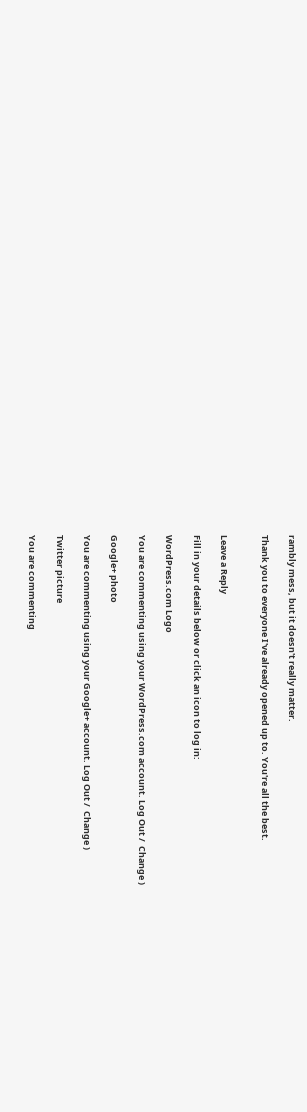rambly mess, but it doesn't really matter.

Thank you to everyone I've already opened up to. You're all the best.


Leave a Reply

Fill in your details below or click an icon to log in:

WordPress.com Logo

You are commenting using your WordPress.com account. Log Out /  Change )

Google+ photo

You are commenting using your Google+ account. Log Out /  Change )

Twitter picture

You are commenting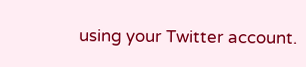using your Twitter account.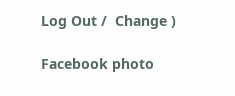Log Out /  Change )

Facebook photo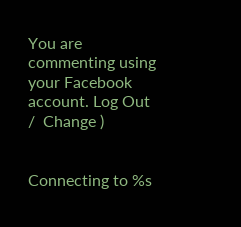You are commenting using your Facebook account. Log Out /  Change )


Connecting to %s